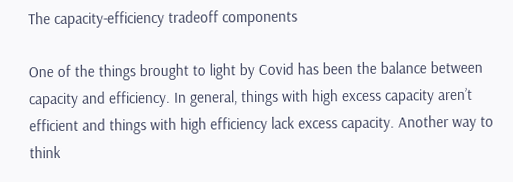The capacity-efficiency tradeoff components

One of the things brought to light by Covid has been the balance between capacity and efficiency. In general, things with high excess capacity aren’t efficient and things with high efficiency lack excess capacity. Another way to think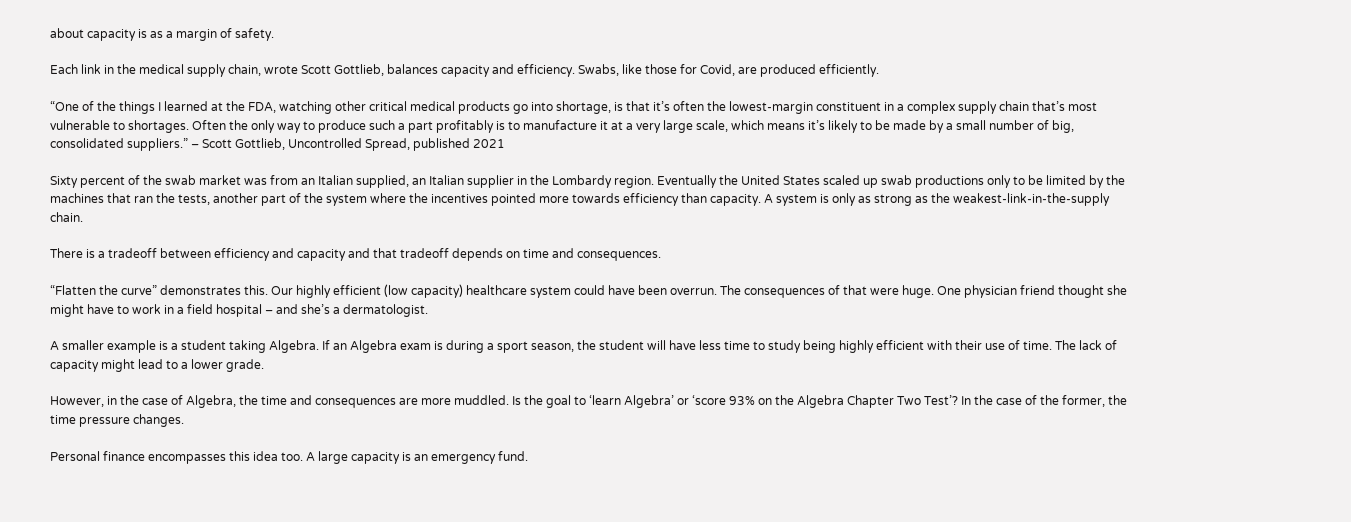about capacity is as a margin of safety.

Each link in the medical supply chain, wrote Scott Gottlieb, balances capacity and efficiency. Swabs, like those for Covid, are produced efficiently.

“One of the things I learned at the FDA, watching other critical medical products go into shortage, is that it’s often the lowest-margin constituent in a complex supply chain that’s most vulnerable to shortages. Often the only way to produce such a part profitably is to manufacture it at a very large scale, which means it’s likely to be made by a small number of big, consolidated suppliers.” – Scott Gottlieb, Uncontrolled Spread, published 2021

Sixty percent of the swab market was from an Italian supplied, an Italian supplier in the Lombardy region. Eventually the United States scaled up swab productions only to be limited by the machines that ran the tests, another part of the system where the incentives pointed more towards efficiency than capacity. A system is only as strong as the weakest-link-in-the-supply chain.

There is a tradeoff between efficiency and capacity and that tradeoff depends on time and consequences.

“Flatten the curve” demonstrates this. Our highly efficient (low capacity) healthcare system could have been overrun. The consequences of that were huge. One physician friend thought she might have to work in a field hospital – and she’s a dermatologist.

A smaller example is a student taking Algebra. If an Algebra exam is during a sport season, the student will have less time to study being highly efficient with their use of time. The lack of capacity might lead to a lower grade.

However, in the case of Algebra, the time and consequences are more muddled. Is the goal to ‘learn Algebra’ or ‘score 93% on the Algebra Chapter Two Test’? In the case of the former, the time pressure changes.

Personal finance encompasses this idea too. A large capacity is an emergency fund.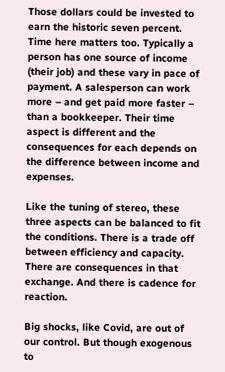Those dollars could be invested to earn the historic seven percent. Time here matters too. Typically a person has one source of income (their job) and these vary in pace of payment. A salesperson can work more – and get paid more faster – than a bookkeeper. Their time aspect is different and the consequences for each depends on the difference between income and expenses.

Like the tuning of stereo, these three aspects can be balanced to fit the conditions. There is a trade off between efficiency and capacity. There are consequences in that exchange. And there is cadence for reaction.

Big shocks, like Covid, are out of our control. But though exogenous to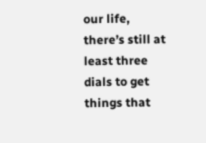our life, there’s still at least three dials to get things that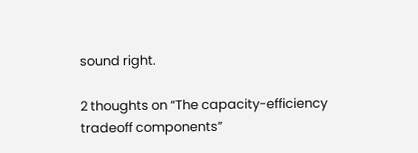sound right.

2 thoughts on “The capacity-efficiency tradeoff components”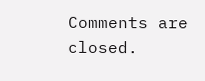Comments are closed.